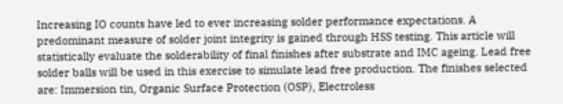Increasing IO counts have led to ever increasing solder performance expectations. A predominant measure of solder joint integrity is gained through HSS testing. This article will statistically evaluate the solderability of final finishes after substrate and IMC ageing. Lead free solder balls will be used in this exercise to simulate lead free production. The finishes selected are: Immersion tin, Organic Surface Protection (OSP), Electroless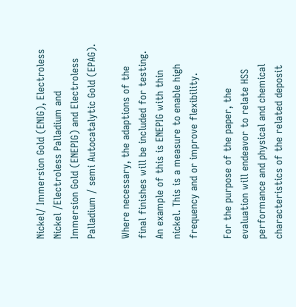Nickel/ Immersion Gold (ENIG), Electroless Nickel /Electroless Palladium and Immersion Gold (ENEPIG) and Electroless Palladium / semi Autocatalytic Gold (EPAG).

Where necessary, the adaptions of the final finishes will be included for testing. An example of this is ENEPIG with thin nickel. This is a measure to enable high frequency and or improve flexibility.

For the purpose of the paper, the evaluation will endeavor to relate HSS performance and physical and chemical characteristics of the related deposit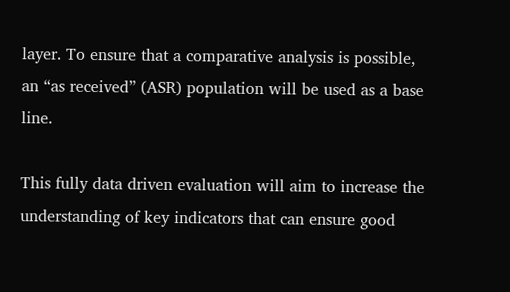layer. To ensure that a comparative analysis is possible, an “as received” (ASR) population will be used as a base line.

This fully data driven evaluation will aim to increase the understanding of key indicators that can ensure good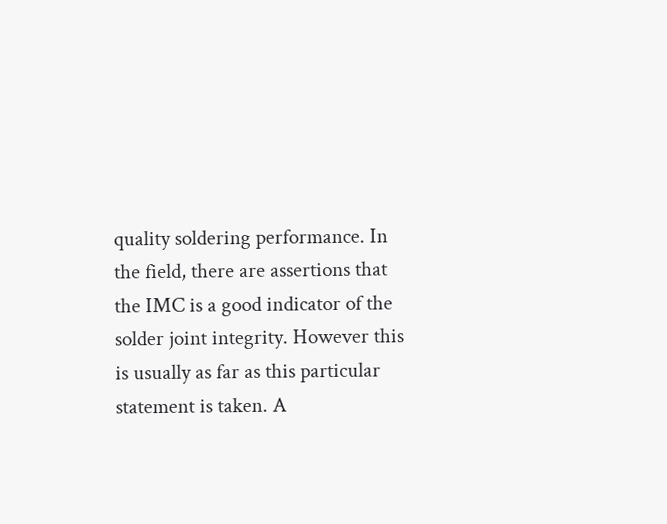quality soldering performance. In the field, there are assertions that the IMC is a good indicator of the solder joint integrity. However this is usually as far as this particular statement is taken. A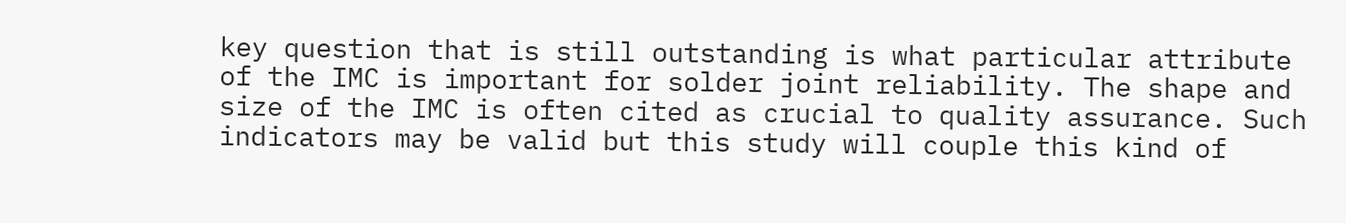key question that is still outstanding is what particular attribute of the IMC is important for solder joint reliability. The shape and size of the IMC is often cited as crucial to quality assurance. Such indicators may be valid but this study will couple this kind of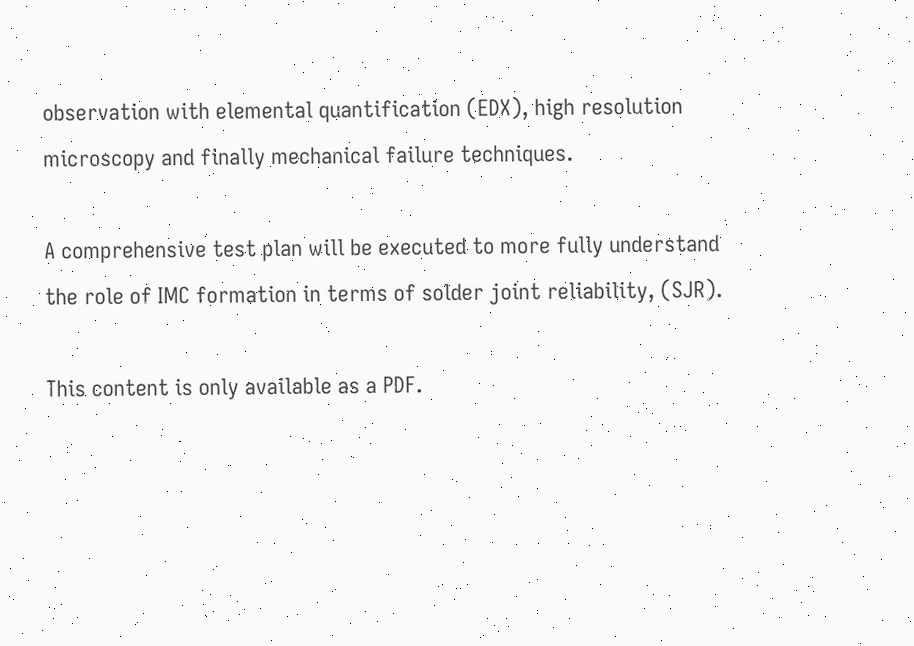observation with elemental quantification (EDX), high resolution microscopy and finally mechanical failure techniques.

A comprehensive test plan will be executed to more fully understand the role of IMC formation in terms of solder joint reliability, (SJR).

This content is only available as a PDF.